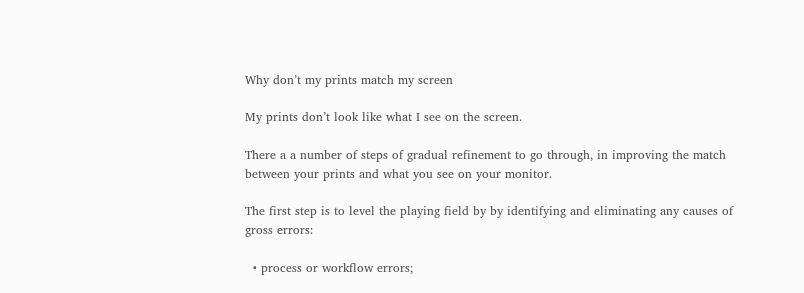Why don’t my prints match my screen

My prints don’t look like what I see on the screen.

There a a number of steps of gradual refinement to go through, in improving the match between your prints and what you see on your monitor.

The first step is to level the playing field by by identifying and eliminating any causes of gross errors:

  • process or workflow errors;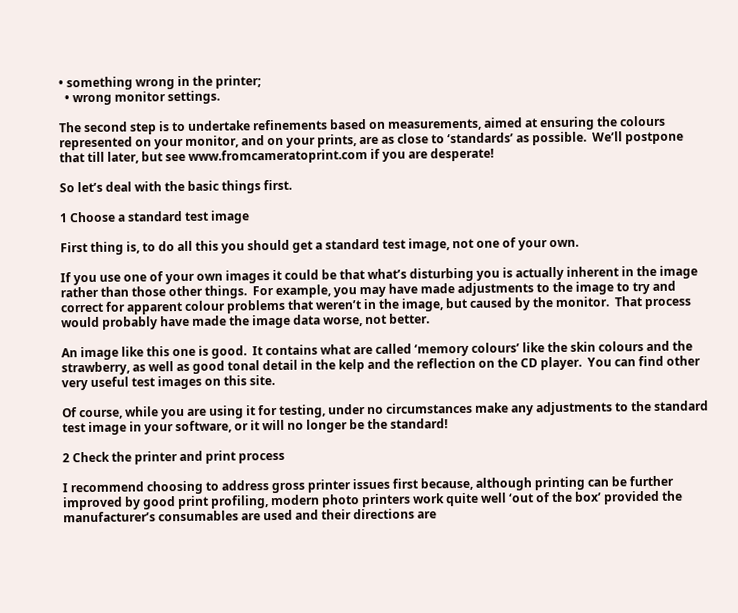• something wrong in the printer;
  • wrong monitor settings.

The second step is to undertake refinements based on measurements, aimed at ensuring the colours represented on your monitor, and on your prints, are as close to ‘standards’ as possible.  We’ll postpone that till later, but see www.fromcameratoprint.com if you are desperate!

So let’s deal with the basic things first.

1 Choose a standard test image

First thing is, to do all this you should get a standard test image, not one of your own.

If you use one of your own images it could be that what’s disturbing you is actually inherent in the image rather than those other things.  For example, you may have made adjustments to the image to try and correct for apparent colour problems that weren’t in the image, but caused by the monitor.  That process would probably have made the image data worse, not better.

An image like this one is good.  It contains what are called ‘memory colours’ like the skin colours and the strawberry, as well as good tonal detail in the kelp and the reflection on the CD player.  You can find other very useful test images on this site.

Of course, while you are using it for testing, under no circumstances make any adjustments to the standard test image in your software, or it will no longer be the standard!

2 Check the printer and print process

I recommend choosing to address gross printer issues first because, although printing can be further improved by good print profiling, modern photo printers work quite well ‘out of the box’ provided the manufacturer’s consumables are used and their directions are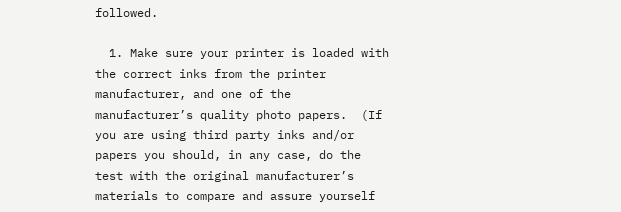followed.

  1. Make sure your printer is loaded with the correct inks from the printer manufacturer, and one of the manufacturer’s quality photo papers.  (If you are using third party inks and/or papers you should, in any case, do the test with the original manufacturer’s materials to compare and assure yourself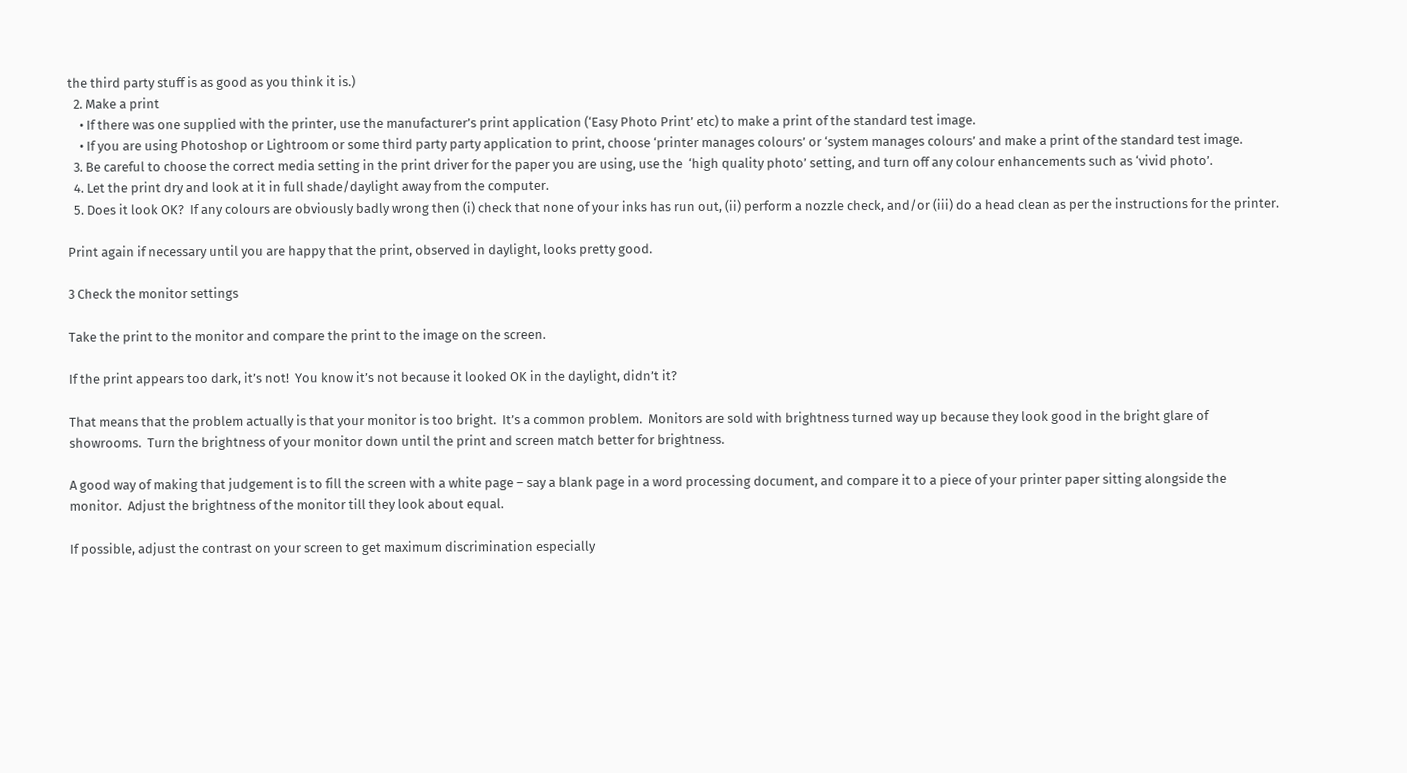the third party stuff is as good as you think it is.)
  2. Make a print
    • If there was one supplied with the printer, use the manufacturer’s print application (‘Easy Photo Print’ etc) to make a print of the standard test image.
    • If you are using Photoshop or Lightroom or some third party party application to print, choose ‘printer manages colours’ or ‘system manages colours’ and make a print of the standard test image.
  3. Be careful to choose the correct media setting in the print driver for the paper you are using, use the  ‘high quality photo’ setting, and turn off any colour enhancements such as ‘vivid photo’.
  4. Let the print dry and look at it in full shade/daylight away from the computer.
  5. Does it look OK?  If any colours are obviously badly wrong then (i) check that none of your inks has run out, (ii) perform a nozzle check, and/or (iii) do a head clean as per the instructions for the printer.

Print again if necessary until you are happy that the print, observed in daylight, looks pretty good.

3 Check the monitor settings

Take the print to the monitor and compare the print to the image on the screen.

If the print appears too dark, it’s not!  You know it’s not because it looked OK in the daylight, didn’t it?

That means that the problem actually is that your monitor is too bright.  It’s a common problem.  Monitors are sold with brightness turned way up because they look good in the bright glare of showrooms.  Turn the brightness of your monitor down until the print and screen match better for brightness.

A good way of making that judgement is to fill the screen with a white page – say a blank page in a word processing document, and compare it to a piece of your printer paper sitting alongside the monitor.  Adjust the brightness of the monitor till they look about equal.

If possible, adjust the contrast on your screen to get maximum discrimination especially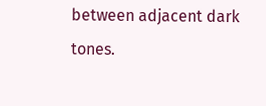between adjacent dark tones.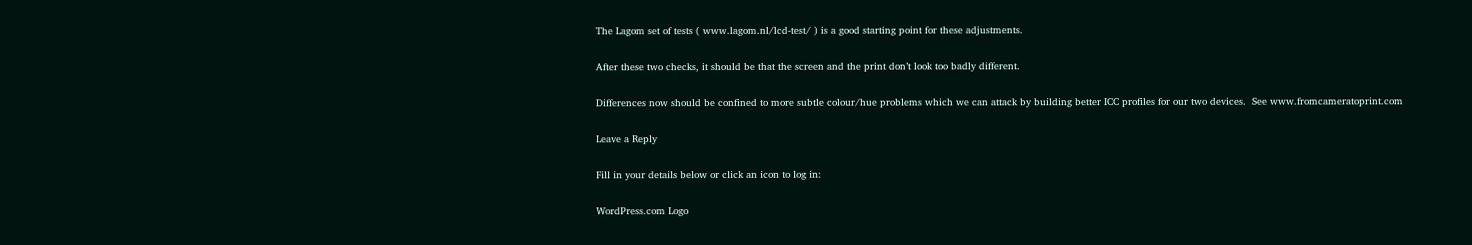The Lagom set of tests ( www.lagom.nl/lcd-test/ ) is a good starting point for these adjustments.

After these two checks, it should be that the screen and the print don’t look too badly different.

Differences now should be confined to more subtle colour/hue problems which we can attack by building better ICC profiles for our two devices.  See www.fromcameratoprint.com

Leave a Reply

Fill in your details below or click an icon to log in:

WordPress.com Logo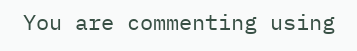You are commenting using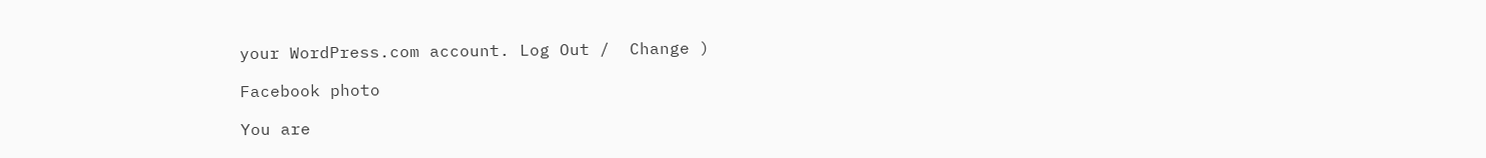your WordPress.com account. Log Out /  Change )

Facebook photo

You are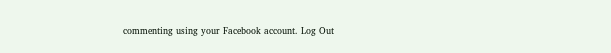commenting using your Facebook account. Log Out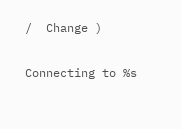/  Change )

Connecting to %s